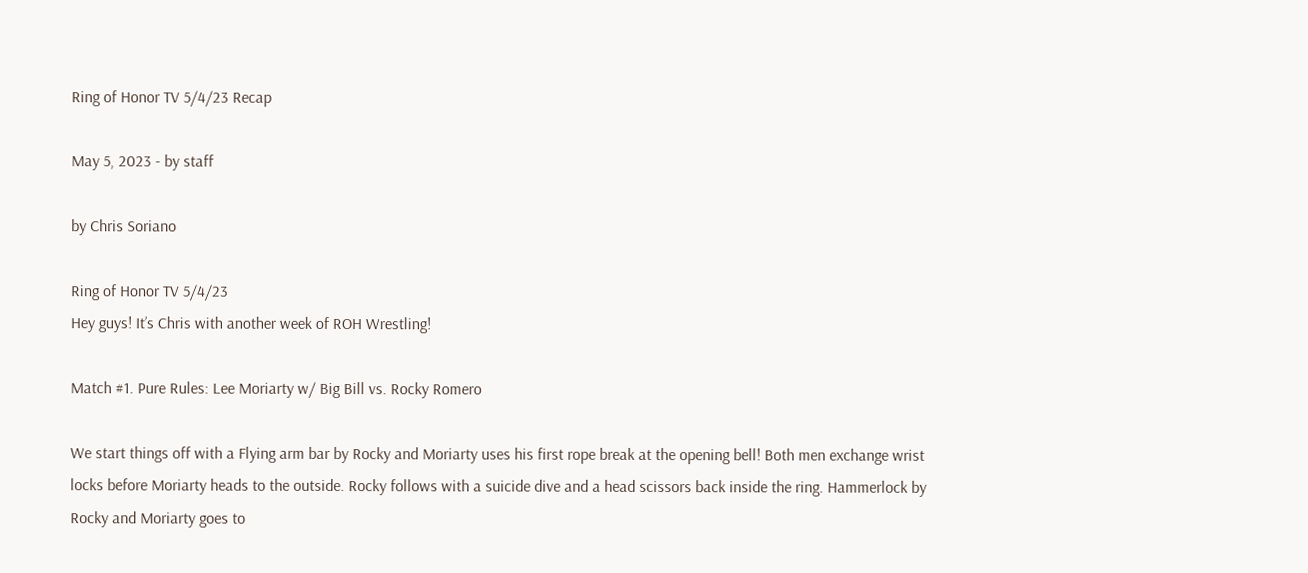Ring of Honor TV 5/4/23 Recap

May 5, 2023 - by staff

by Chris Soriano

Ring of Honor TV 5/4/23
Hey guys! It’s Chris with another week of ROH Wrestling!

Match #1. Pure Rules: Lee Moriarty w/ Big Bill vs. Rocky Romero

We start things off with a Flying arm bar by Rocky and Moriarty uses his first rope break at the opening bell! Both men exchange wrist locks before Moriarty heads to the outside. Rocky follows with a suicide dive and a head scissors back inside the ring. Hammerlock by Rocky and Moriarty goes to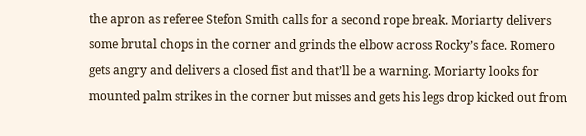the apron as referee Stefon Smith calls for a second rope break. Moriarty delivers some brutal chops in the corner and grinds the elbow across Rocky’s face. Romero gets angry and delivers a closed fist and that’ll be a warning. Moriarty looks for mounted palm strikes in the corner but misses and gets his legs drop kicked out from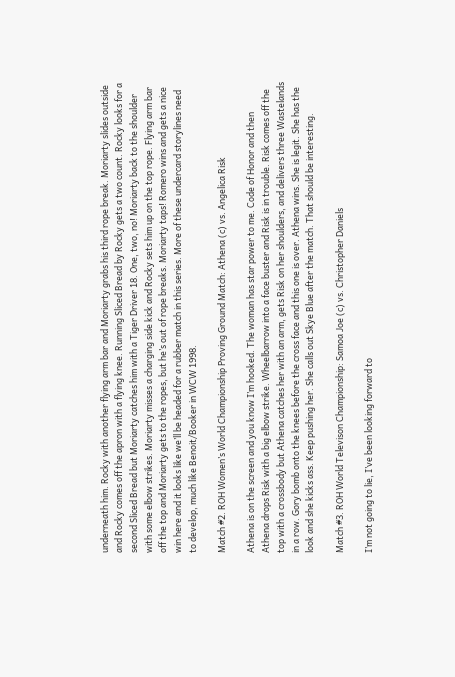underneath him. Rocky with another flying arm bar and Moriarty grabs his third rope break. Moriarty slides outside and Rocky comes off the apron with a flying knee. Running Sliced Bread by Rocky gets a two count. Rocky looks for a second Sliced Bread but Moriarty catches him with a Tiger Driver 18. One, two, no! Moriarty back to the shoulder with some elbow strikes. Moriarty misses a charging side kick and Rocky sets him up on the top rope. Flying arm bar off the top and Moriarty gets to the ropes, but he’s out of rope breaks. Moriarty taps! Romero wins and gets a nice win here and it looks like we’ll be headed for a rubber match in this series. More of these undercard storylines need to develop, much like Benoit/Booker in WCW 1998.

Match #2. ROH Women’s World Championship Proving Ground Match: Athena (c) vs. Angelica Risk

Athena is on the screen and you know I’m hooked. The woman has star power to me. Code of Honor and then Athena drops Risk with a big elbow strike. Wheelbarrow into a face buster and Risk is in trouble. Risk comes off the top with a crossbody but Athena catches her with an arm, gets Risk on her shoulders, and delivers three Wastelands in a row. Gory bomb onto the knees before the cross face and this one is over. Athena wins. She is legit. She has the look and she kicks ass. Keep pushing her. She calls out Skye Blue after the match. That should be interesting.

Match #3. ROH World Televison Championship: Samoa Joe (c) vs. Christopher Daniels

I’m not going to lie, I’ve been looking forward to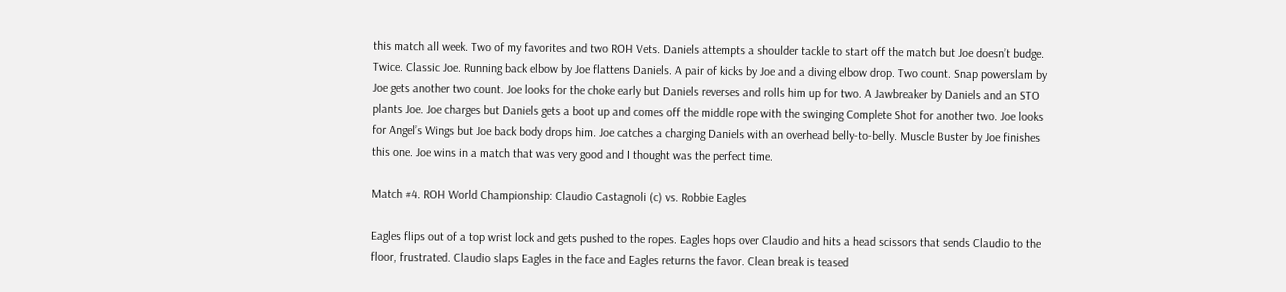this match all week. Two of my favorites and two ROH Vets. Daniels attempts a shoulder tackle to start off the match but Joe doesn’t budge. Twice. Classic Joe. Running back elbow by Joe flattens Daniels. A pair of kicks by Joe and a diving elbow drop. Two count. Snap powerslam by Joe gets another two count. Joe looks for the choke early but Daniels reverses and rolls him up for two. A Jawbreaker by Daniels and an STO plants Joe. Joe charges but Daniels gets a boot up and comes off the middle rope with the swinging Complete Shot for another two. Joe looks for Angel’s Wings but Joe back body drops him. Joe catches a charging Daniels with an overhead belly-to-belly. Muscle Buster by Joe finishes this one. Joe wins in a match that was very good and I thought was the perfect time.

Match #4. ROH World Championship: Claudio Castagnoli (c) vs. Robbie Eagles

Eagles flips out of a top wrist lock and gets pushed to the ropes. Eagles hops over Claudio and hits a head scissors that sends Claudio to the floor, frustrated. Claudio slaps Eagles in the face and Eagles returns the favor. Clean break is teased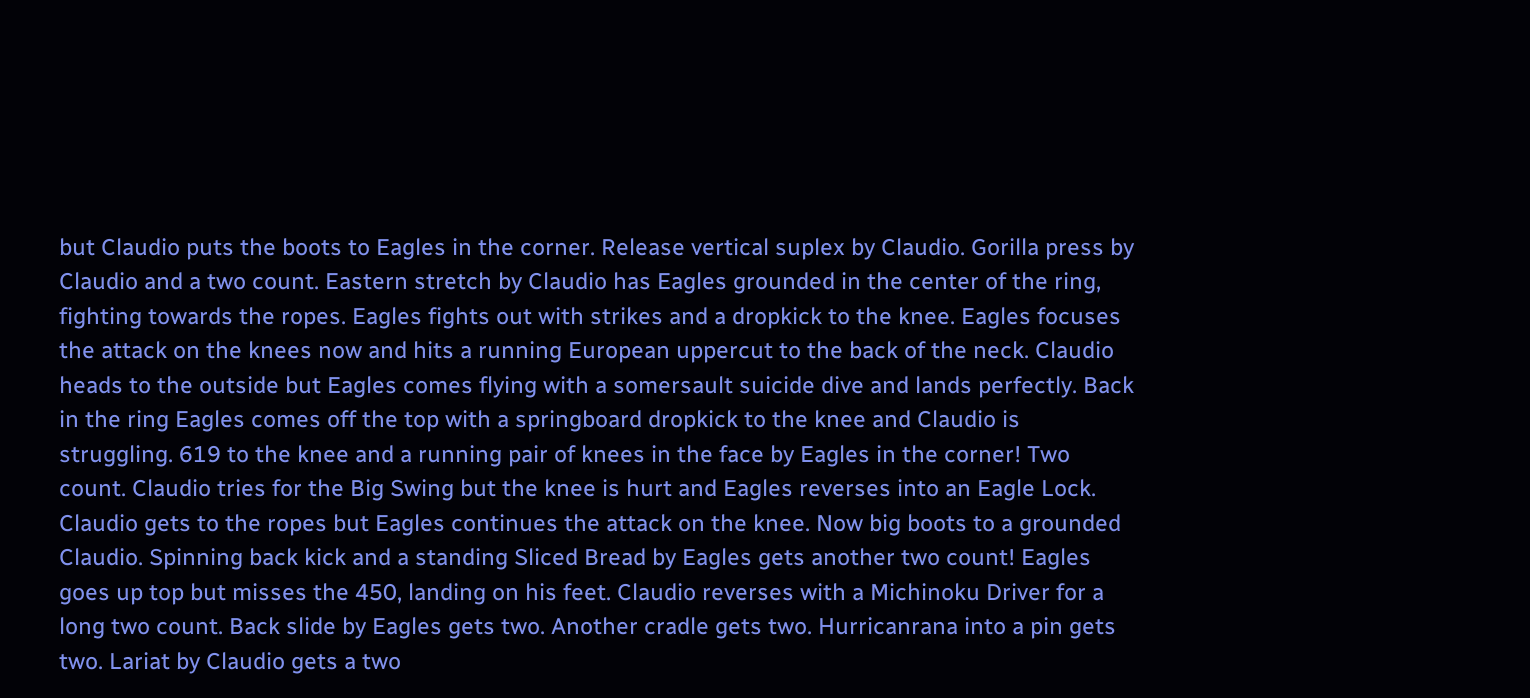but Claudio puts the boots to Eagles in the corner. Release vertical suplex by Claudio. Gorilla press by Claudio and a two count. Eastern stretch by Claudio has Eagles grounded in the center of the ring, fighting towards the ropes. Eagles fights out with strikes and a dropkick to the knee. Eagles focuses the attack on the knees now and hits a running European uppercut to the back of the neck. Claudio heads to the outside but Eagles comes flying with a somersault suicide dive and lands perfectly. Back in the ring Eagles comes off the top with a springboard dropkick to the knee and Claudio is struggling. 619 to the knee and a running pair of knees in the face by Eagles in the corner! Two count. Claudio tries for the Big Swing but the knee is hurt and Eagles reverses into an Eagle Lock. Claudio gets to the ropes but Eagles continues the attack on the knee. Now big boots to a grounded Claudio. Spinning back kick and a standing Sliced Bread by Eagles gets another two count! Eagles goes up top but misses the 450, landing on his feet. Claudio reverses with a Michinoku Driver for a long two count. Back slide by Eagles gets two. Another cradle gets two. Hurricanrana into a pin gets two. Lariat by Claudio gets a two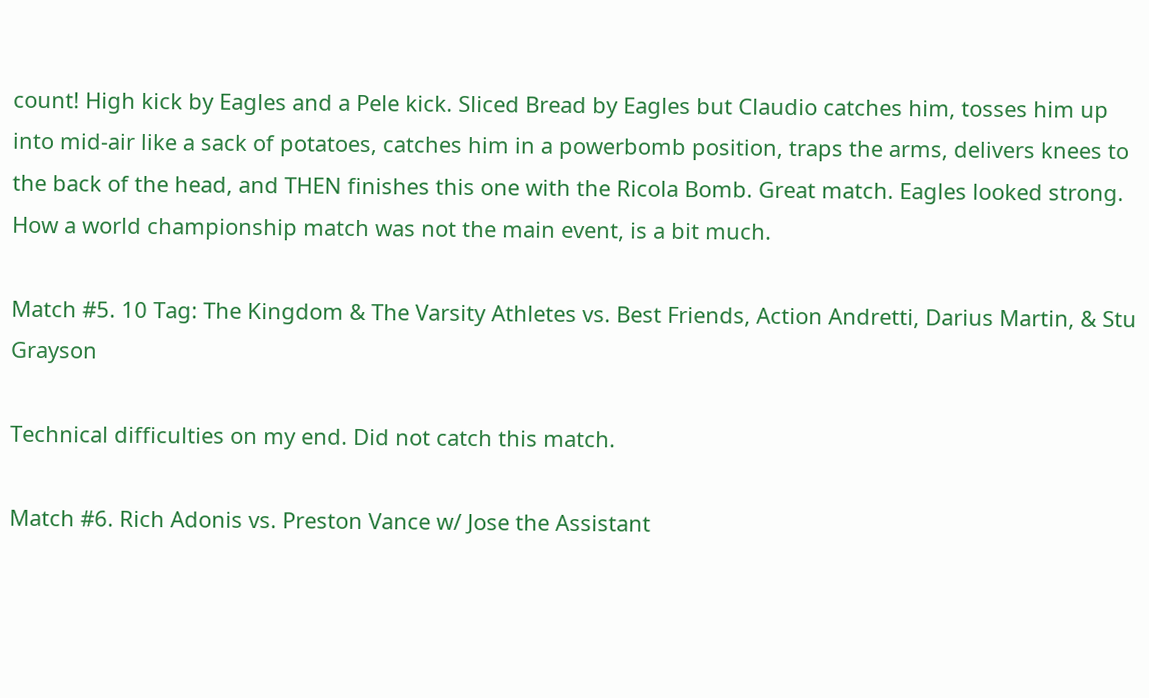count! High kick by Eagles and a Pele kick. Sliced Bread by Eagles but Claudio catches him, tosses him up into mid-air like a sack of potatoes, catches him in a powerbomb position, traps the arms, delivers knees to the back of the head, and THEN finishes this one with the Ricola Bomb. Great match. Eagles looked strong. How a world championship match was not the main event, is a bit much.

Match #5. 10 Tag: The Kingdom & The Varsity Athletes vs. Best Friends, Action Andretti, Darius Martin, & Stu Grayson

Technical difficulties on my end. Did not catch this match.

Match #6. Rich Adonis vs. Preston Vance w/ Jose the Assistant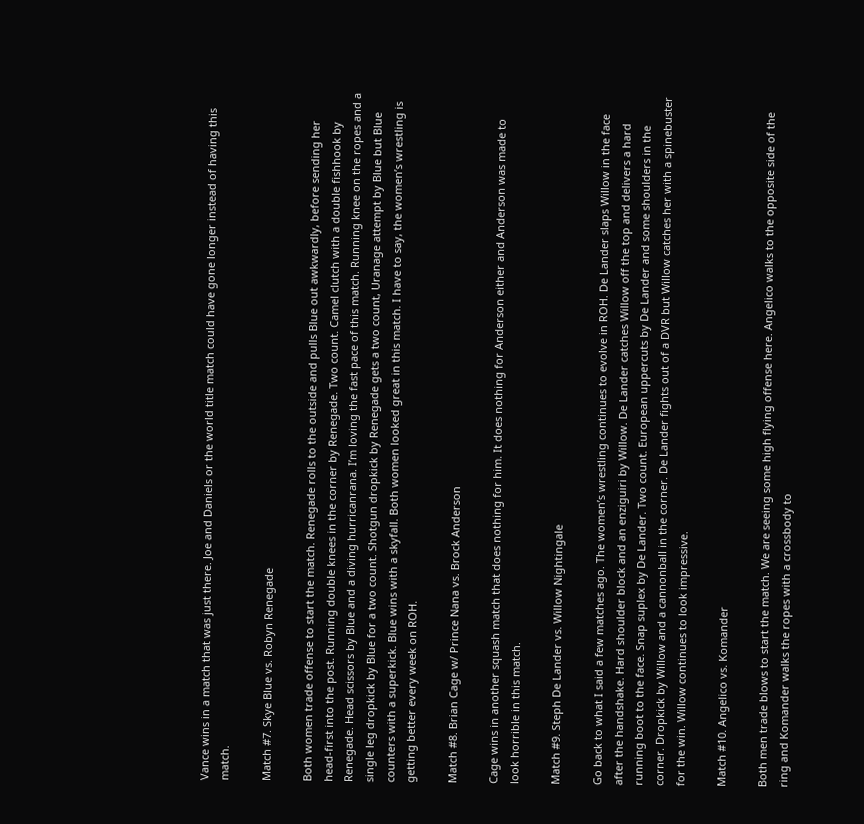Vance wins in a match that was just there. Joe and Daniels or the world title match could have gone longer instead of having this match.

Match #7. Skye Blue vs. Robyn Renegade

Both women trade offense to start the match. Renegade rolls to the outside and pulls Blue out awkwardly, before sending her head-first into the post. Running double knees in the corner by Renegade. Two count. Camel clutch with a double fishhook by Renegade. Head scissors by Blue and a diving hurricanrana. I’m loving the fast pace of this match. Running knee on the ropes and a single leg dropkick by Blue for a two count. Shotgun dropkick by Renegade gets a two count, Uranage attempt by Blue but Blue counters with a superkick. Blue wins with a skyfall. Both women looked great in this match. I have to say, the women’s wrestling is getting better every week on ROH.

Match #8. Brian Cage w/ Prince Nana vs. Brock Anderson

Cage wins in another squash match that does nothing for him. It does nothing for Anderson either and Anderson was made to look horrible in this match.

Match #9. Steph De Lander vs. Willow Nightingale

Go back to what I said a few matches ago. The women’s wrestling continues to evolve in ROH. De Lander slaps Willow in the face after the handshake. Hard shoulder block and an enziguiri by Willow. De Lander catches Willow off the top and delivers a hard running boot to the face. Snap suplex by De Lander. Two count. European uppercuts by De Lander and some shoulders in the corner. Dropkick by Willow and a cannonball in the corner. De Lander fights out of a DVR but Willow catches her with a spinebuster for the win. Willow continues to look impressive.

Match #10. Angelico vs. Komander

Both men trade blows to start the match. We are seeing some high flying offense here. Angelico walks to the opposite side of the ring and Komander walks the ropes with a crossbody to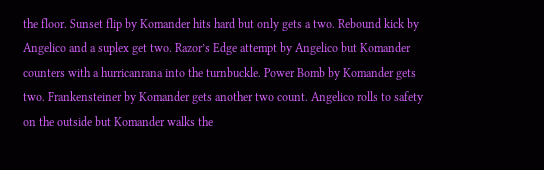the floor. Sunset flip by Komander hits hard but only gets a two. Rebound kick by Angelico and a suplex get two. Razor’s Edge attempt by Angelico but Komander counters with a hurricanrana into the turnbuckle. Power Bomb by Komander gets two. Frankensteiner by Komander gets another two count. Angelico rolls to safety on the outside but Komander walks the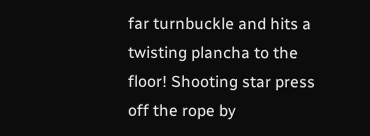far turnbuckle and hits a twisting plancha to the floor! Shooting star press off the rope by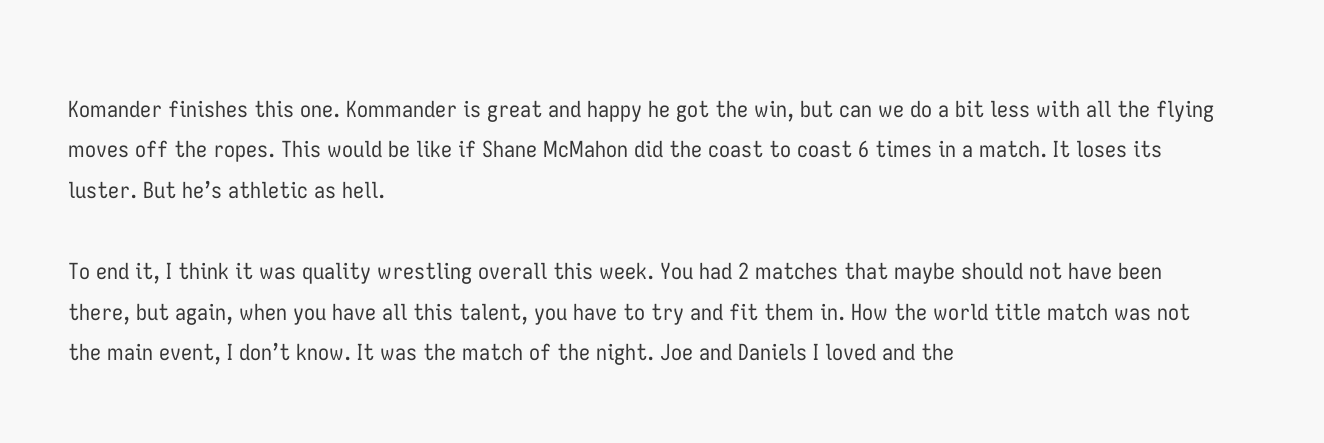Komander finishes this one. Kommander is great and happy he got the win, but can we do a bit less with all the flying moves off the ropes. This would be like if Shane McMahon did the coast to coast 6 times in a match. It loses its luster. But he’s athletic as hell.

To end it, I think it was quality wrestling overall this week. You had 2 matches that maybe should not have been there, but again, when you have all this talent, you have to try and fit them in. How the world title match was not the main event, I don’t know. It was the match of the night. Joe and Daniels I loved and the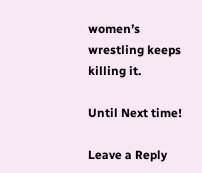women’s wrestling keeps killing it.

Until Next time!

Leave a Reply